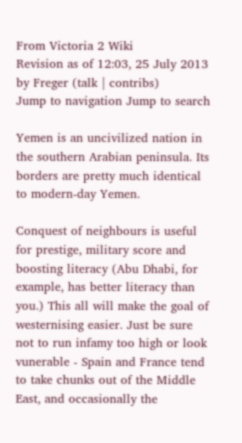From Victoria 2 Wiki
Revision as of 12:03, 25 July 2013 by Freger (talk | contribs)
Jump to navigation Jump to search

Yemen is an uncivilized nation in the southern Arabian peninsula. Its borders are pretty much identical to modern-day Yemen.

Conquest of neighbours is useful for prestige, military score and boosting literacy (Abu Dhabi, for example, has better literacy than you.) This all will make the goal of westernising easier. Just be sure not to run infamy too high or look vunerable - Spain and France tend to take chunks out of the Middle East, and occasionally the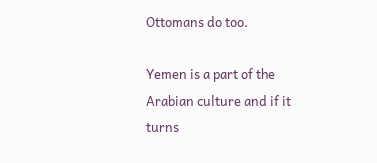Ottomans do too.

Yemen is a part of the Arabian culture and if it turns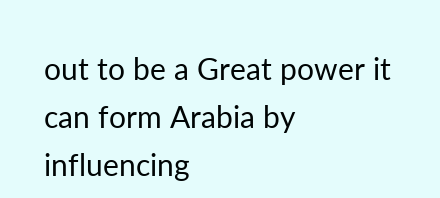out to be a Great power it can form Arabia by influencing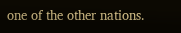one of the other nations.